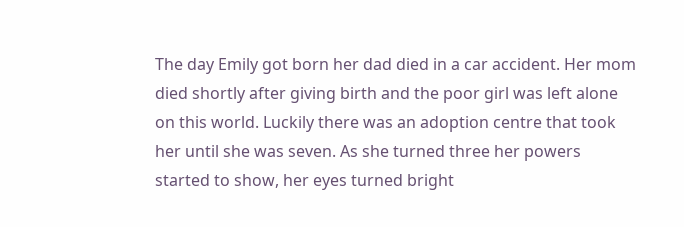The day Emily got born her dad died in a car accident. Her mom died shortly after giving birth and the poor girl was left alone on this world. Luckily there was an adoption centre that took her until she was seven. As she turned three her powers started to show, her eyes turned bright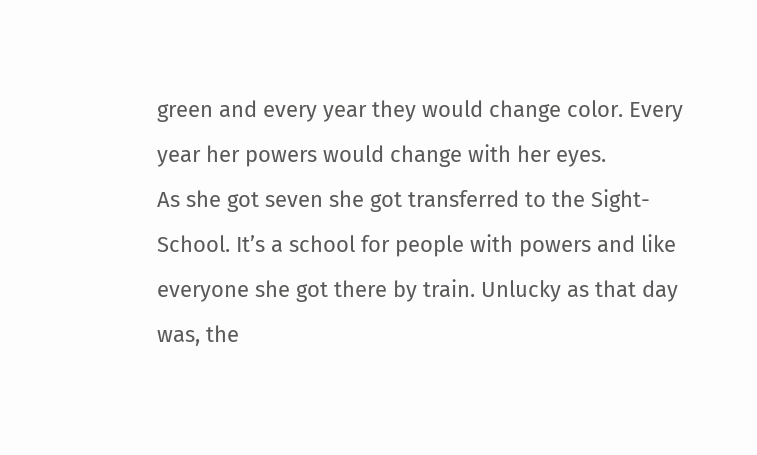green and every year they would change color. Every year her powers would change with her eyes.
As she got seven she got transferred to the Sight-School. It’s a school for people with powers and like everyone she got there by train. Unlucky as that day was, the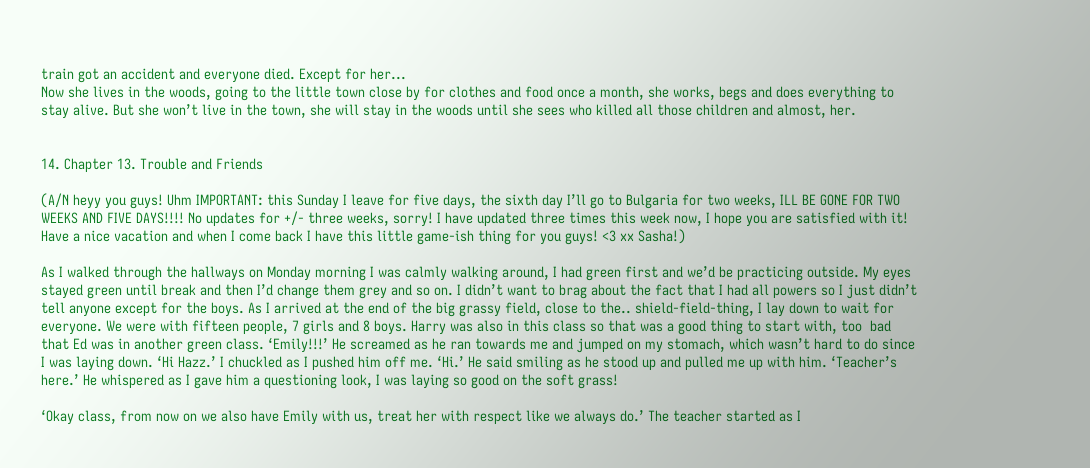train got an accident and everyone died. Except for her...
Now she lives in the woods, going to the little town close by for clothes and food once a month, she works, begs and does everything to stay alive. But she won’t live in the town, she will stay in the woods until she sees who killed all those children and almost, her.


14. Chapter 13. Trouble and Friends

(A/N heyy you guys! Uhm IMPORTANT: this Sunday I leave for five days, the sixth day I’ll go to Bulgaria for two weeks, ILL BE GONE FOR TWO WEEKS AND FIVE DAYS!!!! No updates for +/- three weeks, sorry! I have updated three times this week now, I hope you are satisfied with it! Have a nice vacation and when I come back I have this little game-ish thing for you guys! <3 xx Sasha!)

As I walked through the hallways on Monday morning I was calmly walking around, I had green first and we’d be practicing outside. My eyes stayed green until break and then I’d change them grey and so on. I didn’t want to brag about the fact that I had all powers so I just didn’t tell anyone except for the boys. As I arrived at the end of the big grassy field, close to the.. shield-field-thing, I lay down to wait for everyone. We were with fifteen people, 7 girls and 8 boys. Harry was also in this class so that was a good thing to start with, too  bad that Ed was in another green class. ‘Emily!!!’ He screamed as he ran towards me and jumped on my stomach, which wasn’t hard to do since I was laying down. ‘Hi Hazz.’ I chuckled as I pushed him off me. ‘Hi.’ He said smiling as he stood up and pulled me up with him. ‘Teacher’s here.’ He whispered as I gave him a questioning look, I was laying so good on the soft grass!

‘Okay class, from now on we also have Emily with us, treat her with respect like we always do.’ The teacher started as I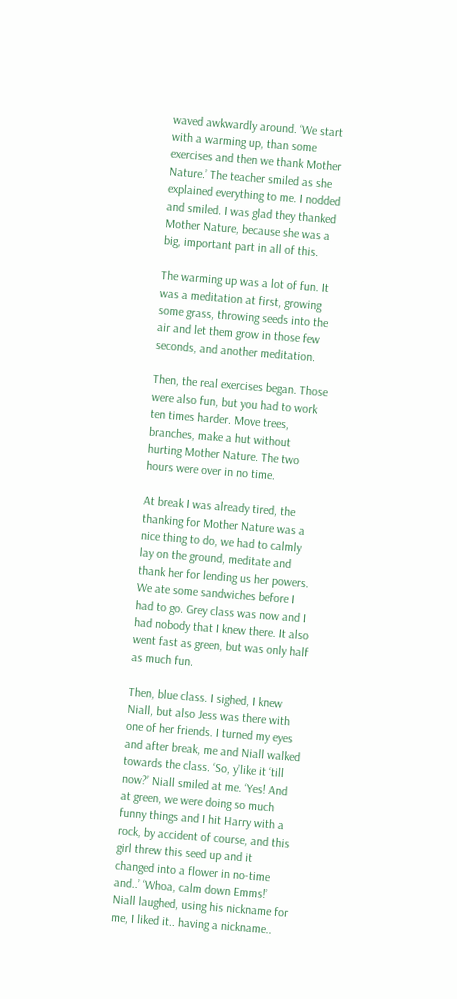waved awkwardly around. ‘We start with a warming up, than some exercises and then we thank Mother Nature.’ The teacher smiled as she explained everything to me. I nodded and smiled. I was glad they thanked Mother Nature, because she was a big, important part in all of this.

The warming up was a lot of fun. It was a meditation at first, growing some grass, throwing seeds into the air and let them grow in those few seconds, and another meditation.

Then, the real exercises began. Those were also fun, but you had to work ten times harder. Move trees, branches, make a hut without hurting Mother Nature. The two hours were over in no time.

At break I was already tired, the thanking for Mother Nature was a nice thing to do, we had to calmly lay on the ground, meditate and thank her for lending us her powers. We ate some sandwiches before I had to go. Grey class was now and I had nobody that I knew there. It also went fast as green, but was only half as much fun.

Then, blue class. I sighed, I knew Niall, but also Jess was there with one of her friends. I turned my eyes and after break, me and Niall walked towards the class. ‘So, y’like it ‘till now?’ Niall smiled at me. ‘Yes! And at green, we were doing so much funny things and I hit Harry with a rock, by accident of course, and this girl threw this seed up and it changed into a flower in no-time and..’ ‘Whoa, calm down Emms!’ Niall laughed, using his nickname for me, I liked it.. having a nickname..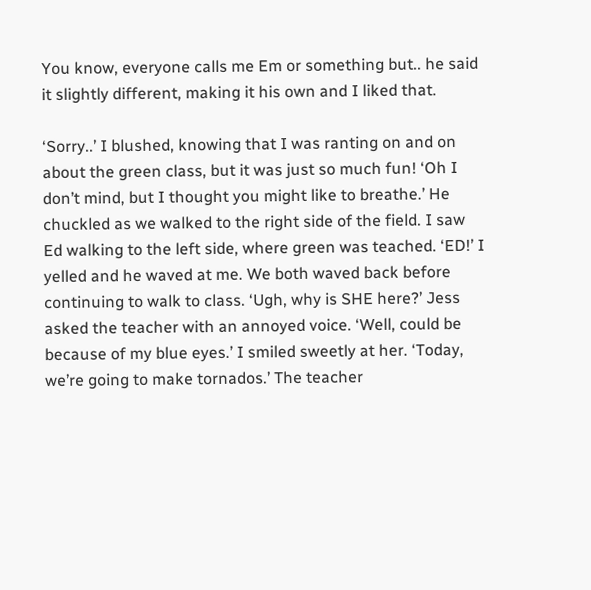You know, everyone calls me Em or something but.. he said it slightly different, making it his own and I liked that.

‘Sorry..’ I blushed, knowing that I was ranting on and on about the green class, but it was just so much fun! ‘Oh I don’t mind, but I thought you might like to breathe.’ He chuckled as we walked to the right side of the field. I saw Ed walking to the left side, where green was teached. ‘ED!’ I yelled and he waved at me. We both waved back before continuing to walk to class. ‘Ugh, why is SHE here?’ Jess asked the teacher with an annoyed voice. ‘Well, could be because of my blue eyes.’ I smiled sweetly at her. ‘Today, we’re going to make tornados.’ The teacher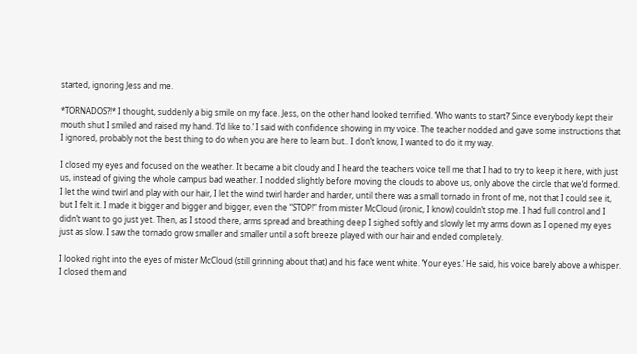started, ignoring Jess and me.

*TORNADOS?!* I thought, suddenly a big smile on my face. Jess, on the other hand looked terrified. ‘Who wants to start?’ Since everybody kept their mouth shut I smiled and raised my hand. ‘I’d like to.’ I said with confidence showing in my voice. The teacher nodded and gave some instructions that I ignored, probably not the best thing to do when you are here to learn but.. I don’t know, I wanted to do it my way.

I closed my eyes and focused on the weather. It became a bit cloudy and I heard the teachers voice tell me that I had to try to keep it here, with just us, instead of giving the whole campus bad weather. I nodded slightly before moving the clouds to above us, only above the circle that we’d formed. I let the wind twirl and play with our hair, I let the wind twirl harder and harder, until there was a small tornado in front of me, not that I could see it, but I felt it. I made it bigger and bigger and bigger, even the “STOP!” from mister McCloud (ironic, I know) couldn’t stop me. I had full control and I didn’t want to go just yet. Then, as I stood there, arms spread and breathing deep I sighed softly and slowly let my arms down as I opened my eyes just as slow. I saw the tornado grow smaller and smaller until a soft breeze played with our hair and ended completely.

I looked right into the eyes of mister McCloud (still grinning about that) and his face went white. ‘Your eyes.’ He said, his voice barely above a whisper. I closed them and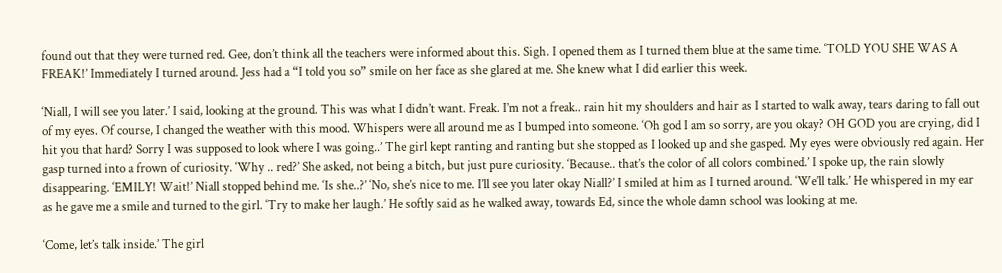found out that they were turned red. Gee, don’t think all the teachers were informed about this. Sigh. I opened them as I turned them blue at the same time. ‘TOLD YOU SHE WAS A FREAK!’ Immediately I turned around. Jess had a “I told you so” smile on her face as she glared at me. She knew what I did earlier this week.

‘Niall, I will see you later.’ I said, looking at the ground. This was what I didn’t want. Freak. I’m not a freak.. rain hit my shoulders and hair as I started to walk away, tears daring to fall out of my eyes. Of course, I changed the weather with this mood. Whispers were all around me as I bumped into someone. ‘Oh god I am so sorry, are you okay? OH GOD you are crying, did I hit you that hard? Sorry I was supposed to look where I was going..’ The girl kept ranting and ranting but she stopped as I looked up and she gasped. My eyes were obviously red again. Her gasp turned into a frown of curiosity. ‘Why .. red?’ She asked, not being a bitch, but just pure curiosity. ‘Because.. that’s the color of all colors combined.’ I spoke up, the rain slowly disappearing. ‘EMILY! Wait!’ Niall stopped behind me. ‘Is she..?’ ‘No, she’s nice to me. I’ll see you later okay Niall?’ I smiled at him as I turned around. ‘We’ll talk.’ He whispered in my ear as he gave me a smile and turned to the girl. ‘Try to make her laugh.’ He softly said as he walked away, towards Ed, since the whole damn school was looking at me.

‘Come, let’s talk inside.’ The girl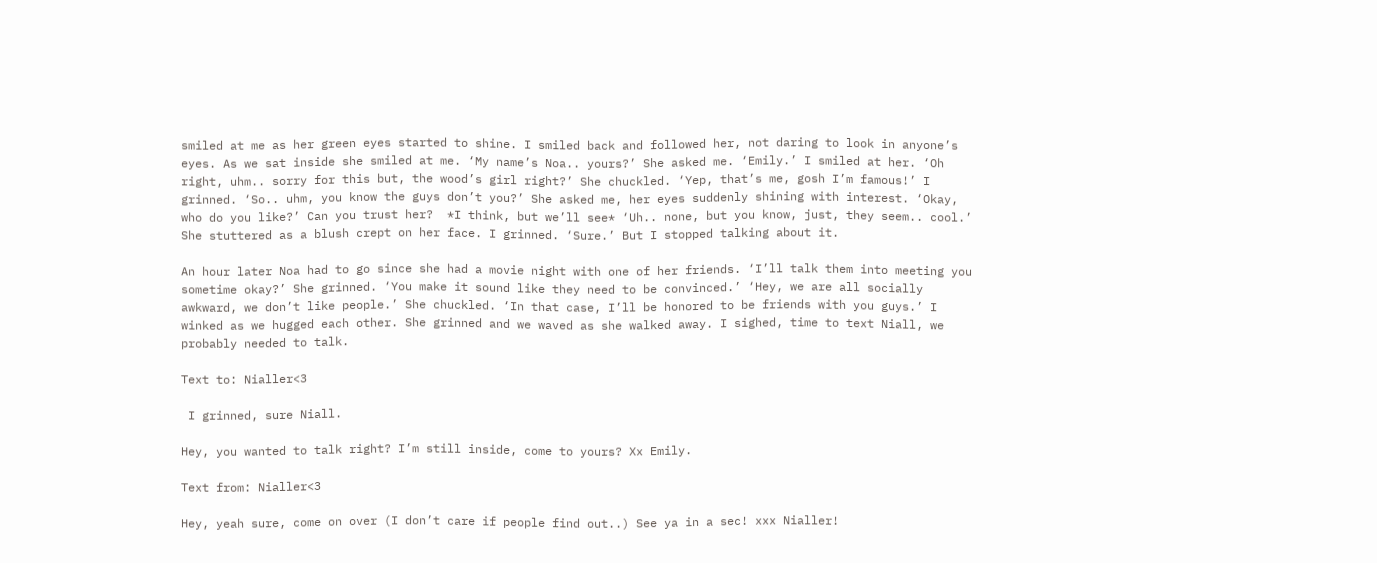smiled at me as her green eyes started to shine. I smiled back and followed her, not daring to look in anyone’s eyes. As we sat inside she smiled at me. ‘My name’s Noa.. yours?’ She asked me. ‘Emily.’ I smiled at her. ‘Oh right, uhm.. sorry for this but, the wood’s girl right?’ She chuckled. ‘Yep, that’s me, gosh I’m famous!’ I grinned. ‘So.. uhm, you know the guys don’t you?’ She asked me, her eyes suddenly shining with interest. ‘Okay, who do you like?’ Can you trust her?  *I think, but we’ll see* ‘Uh.. none, but you know, just, they seem.. cool.’ She stuttered as a blush crept on her face. I grinned. ‘Sure.’ But I stopped talking about it.

An hour later Noa had to go since she had a movie night with one of her friends. ‘I’ll talk them into meeting you sometime okay?’ She grinned. ‘You make it sound like they need to be convinced.’ ‘Hey, we are all socially awkward, we don’t like people.’ She chuckled. ‘In that case, I’ll be honored to be friends with you guys.’ I winked as we hugged each other. She grinned and we waved as she walked away. I sighed, time to text Niall, we probably needed to talk.

Text to: Nialler<3

 I grinned, sure Niall.

Hey, you wanted to talk right? I’m still inside, come to yours? Xx Emily.

Text from: Nialler<3

Hey, yeah sure, come on over (I don’t care if people find out..) See ya in a sec! xxx Nialler!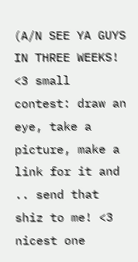(A/N SEE YA GUYS IN THREE WEEKS! <3 small contest: draw an eye, take a picture, make a link for it and .. send that shiz to me! <3 nicest one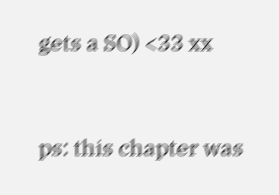gets a SO) <33 xx


ps: this chapter was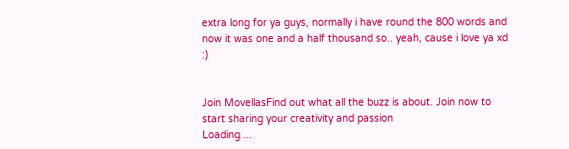extra long for ya guys, normally i have round the 800 words and now it was one and a half thousand so.. yeah, cause i love ya xd :)


Join MovellasFind out what all the buzz is about. Join now to start sharing your creativity and passion
Loading ...